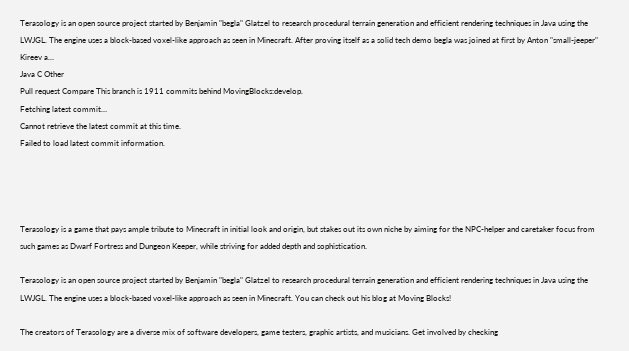Terasology is an open source project started by Benjamin "begla" Glatzel to research procedural terrain generation and efficient rendering techniques in Java using the LWJGL. The engine uses a block-based voxel-like approach as seen in Minecraft. After proving itself as a solid tech demo begla was joined at first by Anton "small-jeeper" Kireev a…
Java C Other
Pull request Compare This branch is 1911 commits behind MovingBlocks:develop.
Fetching latest commit…
Cannot retrieve the latest commit at this time.
Failed to load latest commit information.




Terasology is a game that pays ample tribute to Minecraft in initial look and origin, but stakes out its own niche by aiming for the NPC-helper and caretaker focus from such games as Dwarf Fortress and Dungeon Keeper, while striving for added depth and sophistication.

Terasology is an open source project started by Benjamin "begla" Glatzel to research procedural terrain generation and efficient rendering techniques in Java using the LWJGL. The engine uses a block-based voxel-like approach as seen in Minecraft. You can check out his blog at Moving Blocks!

The creators of Terasology are a diverse mix of software developers, game testers, graphic artists, and musicians. Get involved by checking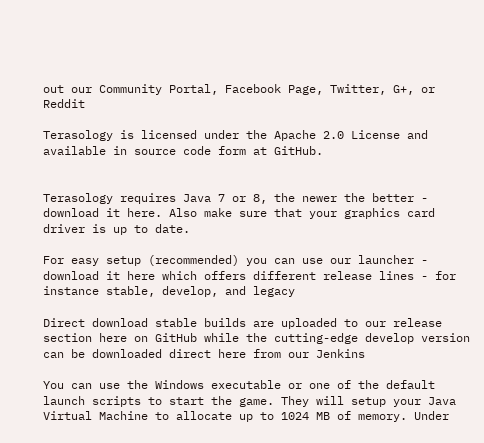out our Community Portal, Facebook Page, Twitter, G+, or Reddit

Terasology is licensed under the Apache 2.0 License and available in source code form at GitHub.


Terasology requires Java 7 or 8, the newer the better - download it here. Also make sure that your graphics card driver is up to date.

For easy setup (recommended) you can use our launcher - download it here which offers different release lines - for instance stable, develop, and legacy

Direct download stable builds are uploaded to our release section here on GitHub while the cutting-edge develop version can be downloaded direct here from our Jenkins

You can use the Windows executable or one of the default launch scripts to start the game. They will setup your Java Virtual Machine to allocate up to 1024 MB of memory. Under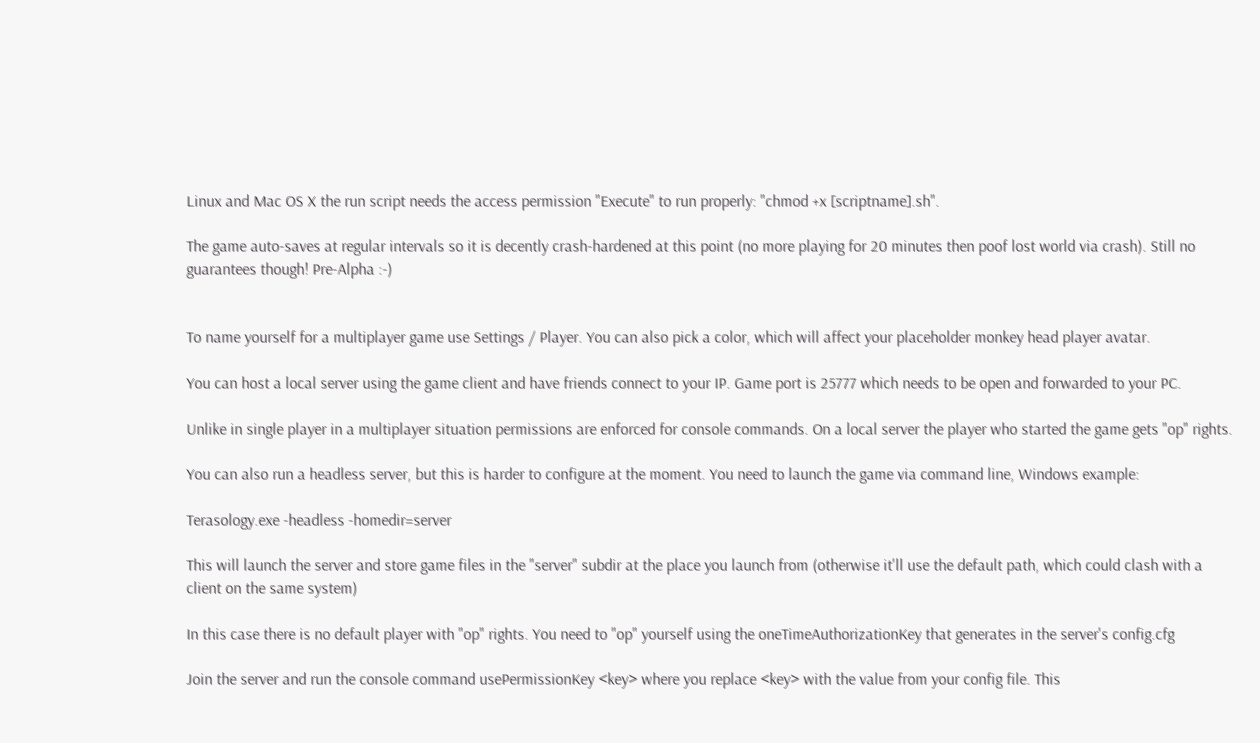Linux and Mac OS X the run script needs the access permission "Execute" to run properly: "chmod +x [scriptname].sh".

The game auto-saves at regular intervals so it is decently crash-hardened at this point (no more playing for 20 minutes then poof lost world via crash). Still no guarantees though! Pre-Alpha :-)


To name yourself for a multiplayer game use Settings / Player. You can also pick a color, which will affect your placeholder monkey head player avatar.

You can host a local server using the game client and have friends connect to your IP. Game port is 25777 which needs to be open and forwarded to your PC.

Unlike in single player in a multiplayer situation permissions are enforced for console commands. On a local server the player who started the game gets "op" rights.

You can also run a headless server, but this is harder to configure at the moment. You need to launch the game via command line, Windows example:

Terasology.exe -headless -homedir=server

This will launch the server and store game files in the "server" subdir at the place you launch from (otherwise it'll use the default path, which could clash with a client on the same system)

In this case there is no default player with "op" rights. You need to "op" yourself using the oneTimeAuthorizationKey that generates in the server's config.cfg

Join the server and run the console command usePermissionKey <key> where you replace <key> with the value from your config file. This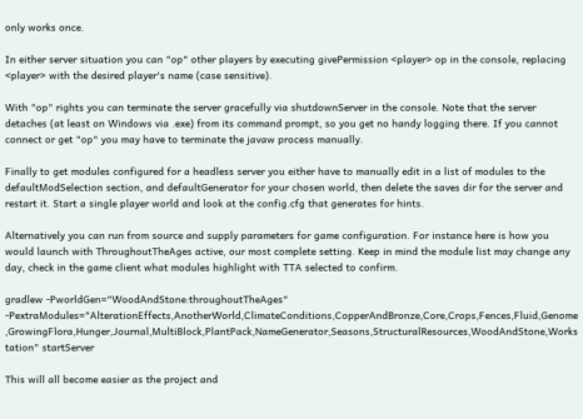only works once.

In either server situation you can "op" other players by executing givePermission <player> op in the console, replacing <player> with the desired player's name (case sensitive).

With "op" rights you can terminate the server gracefully via shutdownServer in the console. Note that the server detaches (at least on Windows via .exe) from its command prompt, so you get no handy logging there. If you cannot connect or get "op" you may have to terminate the javaw process manually.

Finally to get modules configured for a headless server you either have to manually edit in a list of modules to the defaultModSelection section, and defaultGenerator for your chosen world, then delete the saves dir for the server and restart it. Start a single player world and look at the config.cfg that generates for hints.

Alternatively you can run from source and supply parameters for game configuration. For instance here is how you would launch with ThroughoutTheAges active, our most complete setting. Keep in mind the module list may change any day, check in the game client what modules highlight with TTA selected to confirm.

gradlew -PworldGen="WoodAndStone:throughoutTheAges" -PextraModules="AlterationEffects,AnotherWorld,ClimateConditions,CopperAndBronze,Core,Crops,Fences,Fluid,Genome,GrowingFlora,Hunger,Journal,MultiBlock,PlantPack,NameGenerator,Seasons,StructuralResources,WoodAndStone,Workstation" startServer

This will all become easier as the project and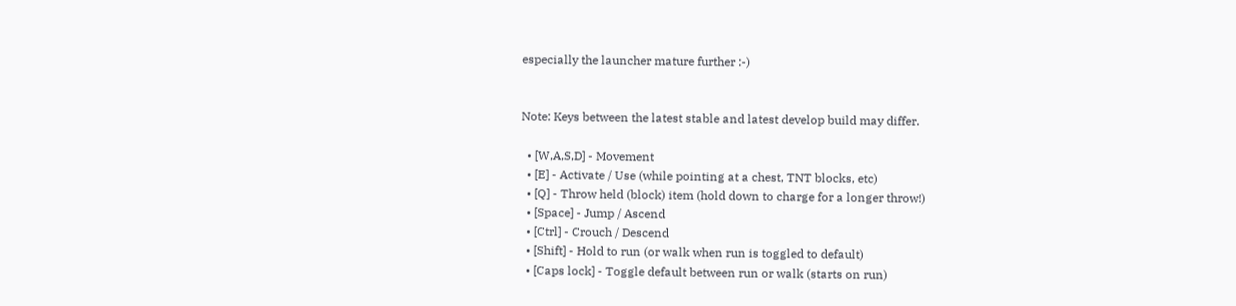especially the launcher mature further :-)


Note: Keys between the latest stable and latest develop build may differ.

  • [W,A,S,D] - Movement
  • [E] - Activate / Use (while pointing at a chest, TNT blocks, etc)
  • [Q] - Throw held (block) item (hold down to charge for a longer throw!)
  • [Space] - Jump / Ascend
  • [Ctrl] - Crouch / Descend
  • [Shift] - Hold to run (or walk when run is toggled to default)
  • [Caps lock] - Toggle default between run or walk (starts on run)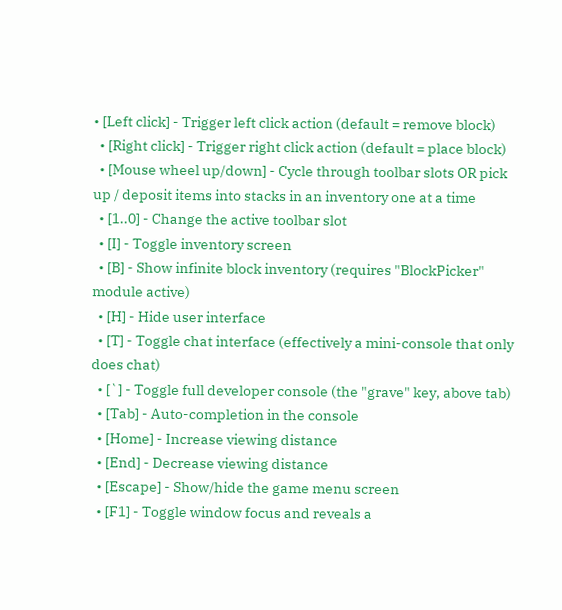• [Left click] - Trigger left click action (default = remove block)
  • [Right click] - Trigger right click action (default = place block)
  • [Mouse wheel up/down] - Cycle through toolbar slots OR pick up / deposit items into stacks in an inventory one at a time
  • [1..0] - Change the active toolbar slot
  • [I] - Toggle inventory screen
  • [B] - Show infinite block inventory (requires "BlockPicker" module active)
  • [H] - Hide user interface
  • [T] - Toggle chat interface (effectively a mini-console that only does chat)
  • [`] - Toggle full developer console (the "grave" key, above tab)
  • [Tab] - Auto-completion in the console
  • [Home] - Increase viewing distance
  • [End] - Decrease viewing distance
  • [Escape] - Show/hide the game menu screen
  • [F1] - Toggle window focus and reveals a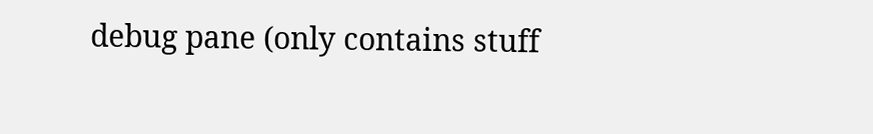debug pane (only contains stuff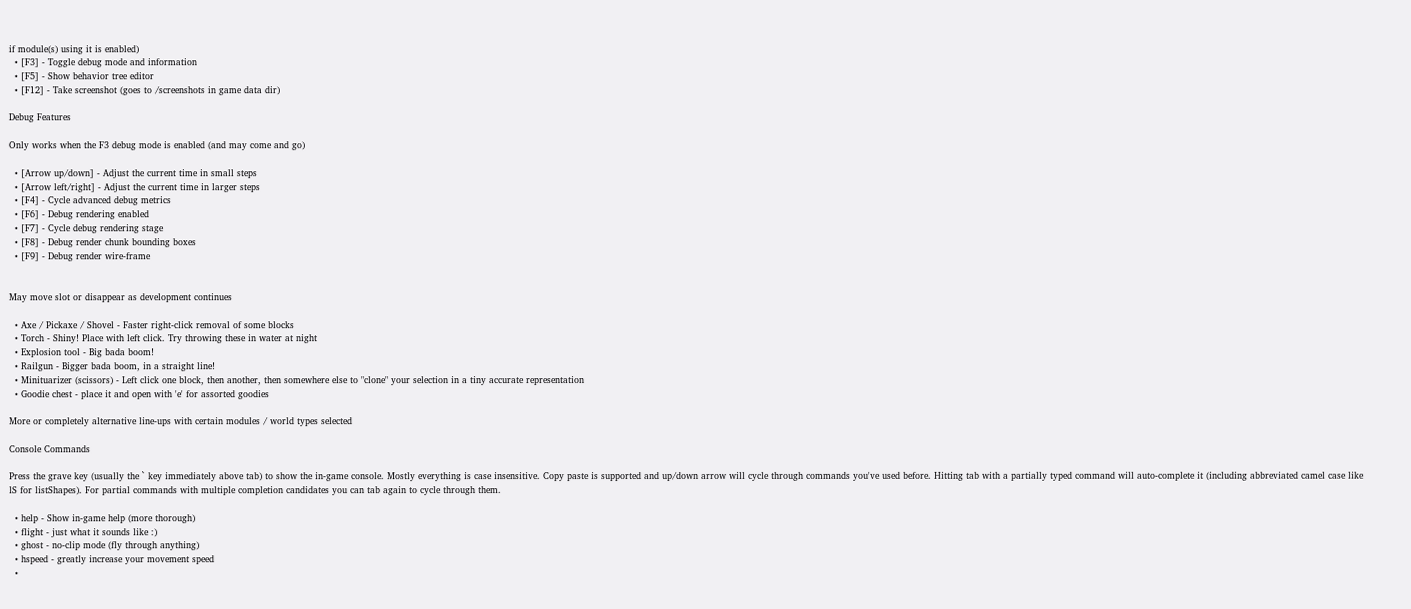if module(s) using it is enabled)
  • [F3] - Toggle debug mode and information
  • [F5] - Show behavior tree editor
  • [F12] - Take screenshot (goes to /screenshots in game data dir)

Debug Features

Only works when the F3 debug mode is enabled (and may come and go)

  • [Arrow up/down] - Adjust the current time in small steps
  • [Arrow left/right] - Adjust the current time in larger steps
  • [F4] - Cycle advanced debug metrics
  • [F6] - Debug rendering enabled
  • [F7] - Cycle debug rendering stage
  • [F8] - Debug render chunk bounding boxes
  • [F9] - Debug render wire-frame


May move slot or disappear as development continues

  • Axe / Pickaxe / Shovel - Faster right-click removal of some blocks
  • Torch - Shiny! Place with left click. Try throwing these in water at night
  • Explosion tool - Big bada boom!
  • Railgun - Bigger bada boom, in a straight line!
  • Minituarizer (scissors) - Left click one block, then another, then somewhere else to "clone" your selection in a tiny accurate representation
  • Goodie chest - place it and open with 'e' for assorted goodies

More or completely alternative line-ups with certain modules / world types selected

Console Commands

Press the grave key (usually the ` key immediately above tab) to show the in-game console. Mostly everything is case insensitive. Copy paste is supported and up/down arrow will cycle through commands you've used before. Hitting tab with a partially typed command will auto-complete it (including abbreviated camel case like lS for listShapes). For partial commands with multiple completion candidates you can tab again to cycle through them.

  • help - Show in-game help (more thorough)
  • flight - just what it sounds like :)
  • ghost - no-clip mode (fly through anything)
  • hspeed - greatly increase your movement speed
  •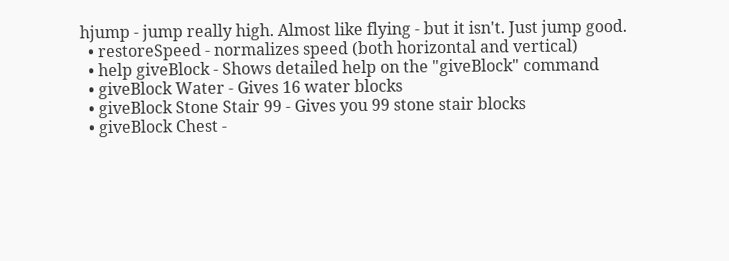hjump - jump really high. Almost like flying - but it isn't. Just jump good.
  • restoreSpeed - normalizes speed (both horizontal and vertical)
  • help giveBlock - Shows detailed help on the "giveBlock" command
  • giveBlock Water - Gives 16 water blocks
  • giveBlock Stone Stair 99 - Gives you 99 stone stair blocks
  • giveBlock Chest -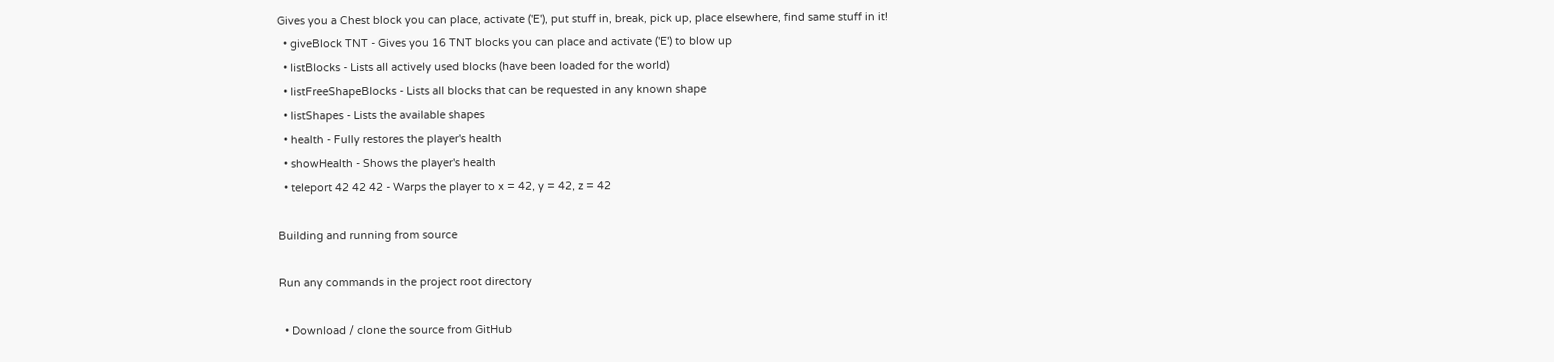Gives you a Chest block you can place, activate ('E'), put stuff in, break, pick up, place elsewhere, find same stuff in it!
  • giveBlock TNT - Gives you 16 TNT blocks you can place and activate ('E') to blow up
  • listBlocks - Lists all actively used blocks (have been loaded for the world)
  • listFreeShapeBlocks - Lists all blocks that can be requested in any known shape
  • listShapes - Lists the available shapes
  • health - Fully restores the player's health
  • showHealth - Shows the player's health
  • teleport 42 42 42 - Warps the player to x = 42, y = 42, z = 42

Building and running from source

Run any commands in the project root directory

  • Download / clone the source from GitHub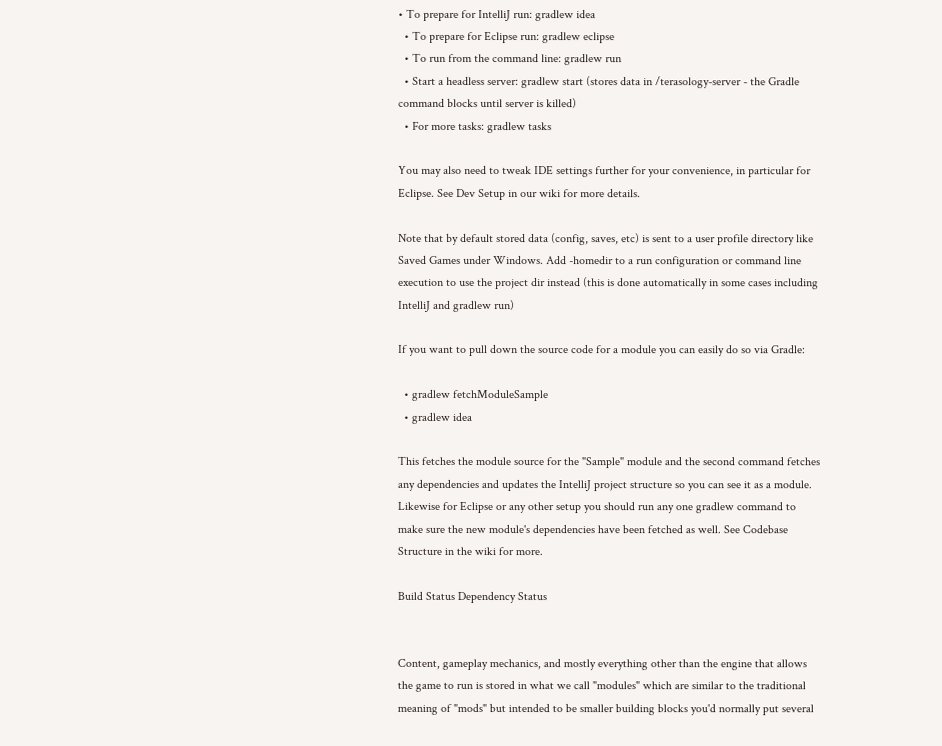• To prepare for IntelliJ run: gradlew idea
  • To prepare for Eclipse run: gradlew eclipse
  • To run from the command line: gradlew run
  • Start a headless server: gradlew start (stores data in /terasology-server - the Gradle command blocks until server is killed)
  • For more tasks: gradlew tasks

You may also need to tweak IDE settings further for your convenience, in particular for Eclipse. See Dev Setup in our wiki for more details.

Note that by default stored data (config, saves, etc) is sent to a user profile directory like Saved Games under Windows. Add -homedir to a run configuration or command line execution to use the project dir instead (this is done automatically in some cases including IntelliJ and gradlew run)

If you want to pull down the source code for a module you can easily do so via Gradle:

  • gradlew fetchModuleSample
  • gradlew idea

This fetches the module source for the "Sample" module and the second command fetches any dependencies and updates the IntelliJ project structure so you can see it as a module. Likewise for Eclipse or any other setup you should run any one gradlew command to make sure the new module's dependencies have been fetched as well. See Codebase Structure in the wiki for more.

Build Status Dependency Status


Content, gameplay mechanics, and mostly everything other than the engine that allows the game to run is stored in what we call "modules" which are similar to the traditional meaning of "mods" but intended to be smaller building blocks you'd normally put several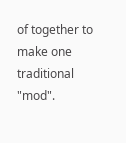of together to make one traditional "mod".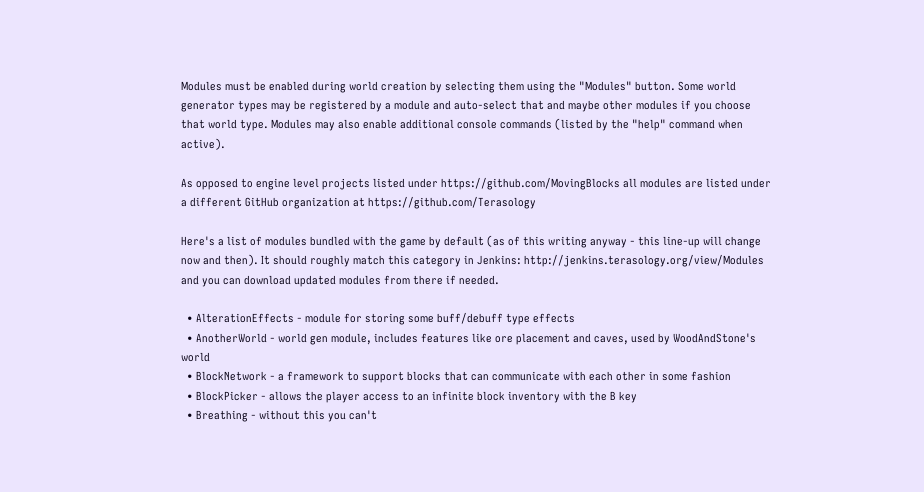Modules must be enabled during world creation by selecting them using the "Modules" button. Some world generator types may be registered by a module and auto-select that and maybe other modules if you choose that world type. Modules may also enable additional console commands (listed by the "help" command when active).

As opposed to engine level projects listed under https://github.com/MovingBlocks all modules are listed under a different GitHub organization at https://github.com/Terasology

Here's a list of modules bundled with the game by default (as of this writing anyway - this line-up will change now and then). It should roughly match this category in Jenkins: http://jenkins.terasology.org/view/Modules and you can download updated modules from there if needed.

  • AlterationEffects - module for storing some buff/debuff type effects
  • AnotherWorld - world gen module, includes features like ore placement and caves, used by WoodAndStone's world
  • BlockNetwork - a framework to support blocks that can communicate with each other in some fashion
  • BlockPicker - allows the player access to an infinite block inventory with the B key
  • Breathing - without this you can't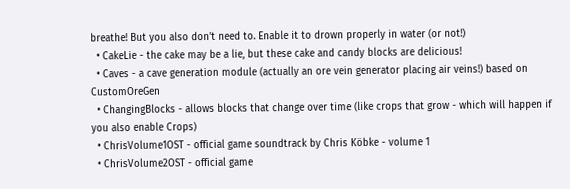breathe! But you also don't need to. Enable it to drown properly in water (or not!)
  • CakeLie - the cake may be a lie, but these cake and candy blocks are delicious!
  • Caves - a cave generation module (actually an ore vein generator placing air veins!) based on CustomOreGen
  • ChangingBlocks - allows blocks that change over time (like crops that grow - which will happen if you also enable Crops)
  • ChrisVolume1OST - official game soundtrack by Chris Köbke - volume 1
  • ChrisVolume2OST - official game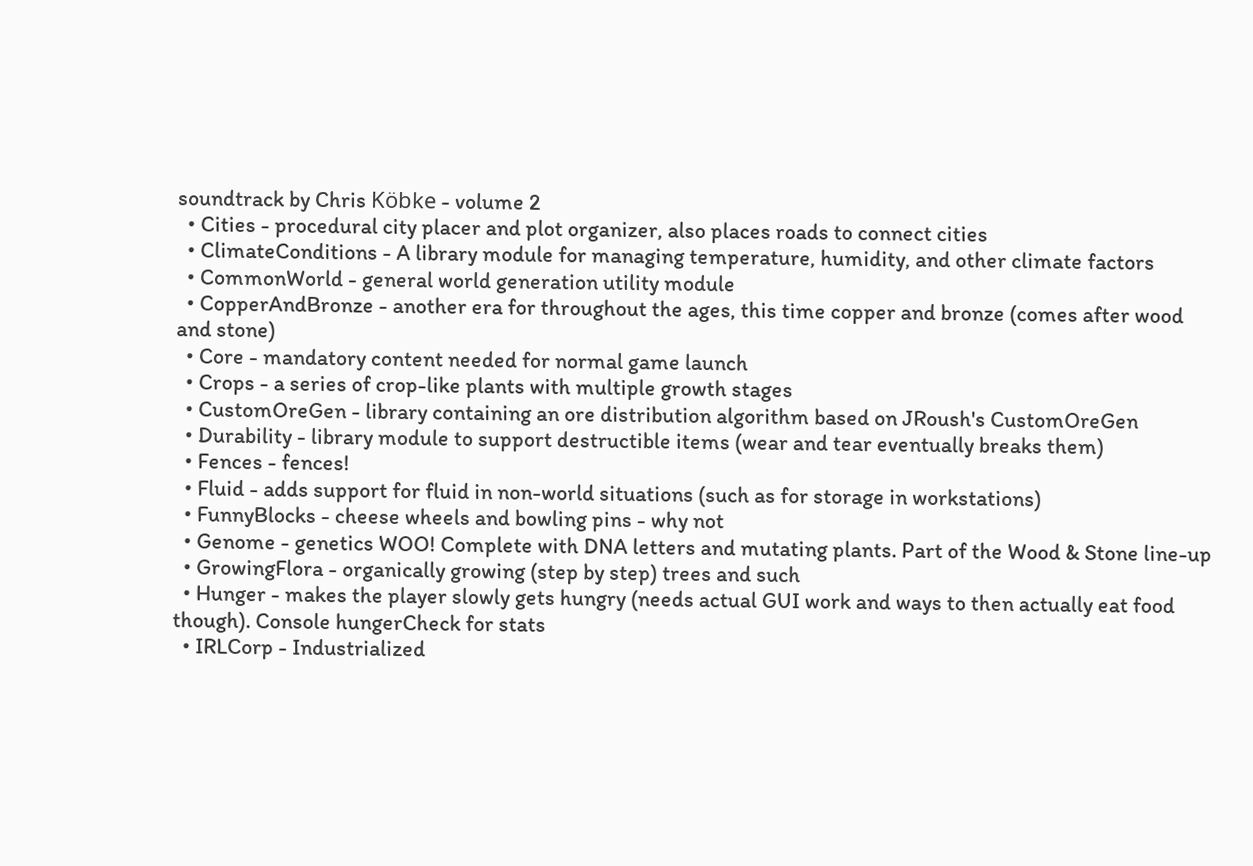soundtrack by Chris Köbke - volume 2
  • Cities - procedural city placer and plot organizer, also places roads to connect cities
  • ClimateConditions - A library module for managing temperature, humidity, and other climate factors
  • CommonWorld - general world generation utility module
  • CopperAndBronze - another era for throughout the ages, this time copper and bronze (comes after wood and stone)
  • Core - mandatory content needed for normal game launch
  • Crops - a series of crop-like plants with multiple growth stages
  • CustomOreGen - library containing an ore distribution algorithm based on JRoush's CustomOreGen
  • Durability - library module to support destructible items (wear and tear eventually breaks them)
  • Fences - fences!
  • Fluid - adds support for fluid in non-world situations (such as for storage in workstations)
  • FunnyBlocks - cheese wheels and bowling pins - why not
  • Genome - genetics WOO! Complete with DNA letters and mutating plants. Part of the Wood & Stone line-up
  • GrowingFlora - organically growing (step by step) trees and such
  • Hunger - makes the player slowly gets hungry (needs actual GUI work and ways to then actually eat food though). Console hungerCheck for stats
  • IRLCorp - Industrialized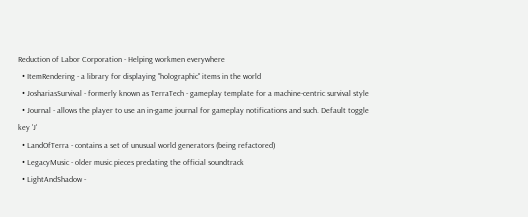Reduction of Labor Corporation - Helping workmen everywhere
  • ItemRendering - a library for displaying "holographic" items in the world
  • JoshariasSurvival - formerly known as TerraTech - gameplay template for a machine-centric survival style
  • Journal - allows the player to use an in-game journal for gameplay notifications and such. Default toggle key 'J'
  • LandOfTerra - contains a set of unusual world generators (being refactored)
  • LegacyMusic - older music pieces predating the official soundtrack
  • LightAndShadow -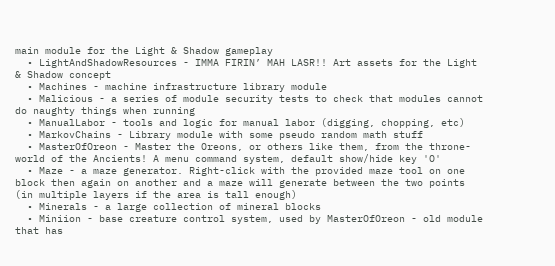main module for the Light & Shadow gameplay
  • LightAndShadowResources - IMMA FIRIN’ MAH LASR!! Art assets for the Light & Shadow concept
  • Machines - machine infrastructure library module
  • Malicious - a series of module security tests to check that modules cannot do naughty things when running
  • ManualLabor - tools and logic for manual labor (digging, chopping, etc)
  • MarkovChains - Library module with some pseudo random math stuff
  • MasterOfOreon - Master the Oreons, or others like them, from the throne-world of the Ancients! A menu command system, default show/hide key 'O'
  • Maze - a maze generator. Right-click with the provided maze tool on one block then again on another and a maze will generate between the two points (in multiple layers if the area is tall enough)
  • Minerals - a large collection of mineral blocks
  • Miniion - base creature control system, used by MasterOfOreon - old module that has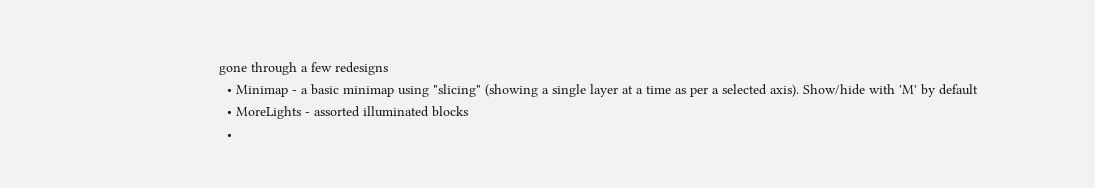gone through a few redesigns
  • Minimap - a basic minimap using "slicing" (showing a single layer at a time as per a selected axis). Show/hide with 'M' by default
  • MoreLights - assorted illuminated blocks
  •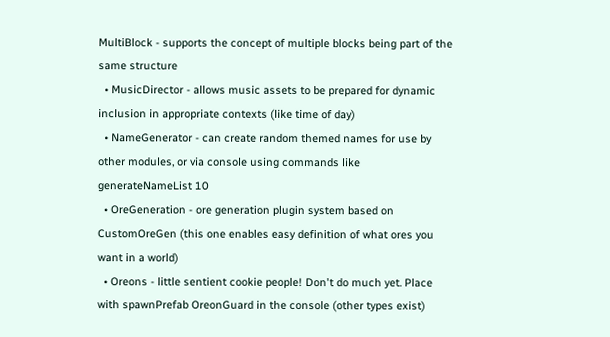MultiBlock - supports the concept of multiple blocks being part of the same structure
  • MusicDirector - allows music assets to be prepared for dynamic inclusion in appropriate contexts (like time of day)
  • NameGenerator - can create random themed names for use by other modules, or via console using commands like generateNameList 10
  • OreGeneration - ore generation plugin system based on CustomOreGen (this one enables easy definition of what ores you want in a world)
  • Oreons - little sentient cookie people! Don't do much yet. Place with spawnPrefab OreonGuard in the console (other types exist)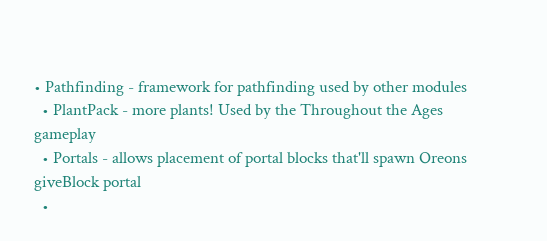• Pathfinding - framework for pathfinding used by other modules
  • PlantPack - more plants! Used by the Throughout the Ages gameplay
  • Portals - allows placement of portal blocks that'll spawn Oreons giveBlock portal
  •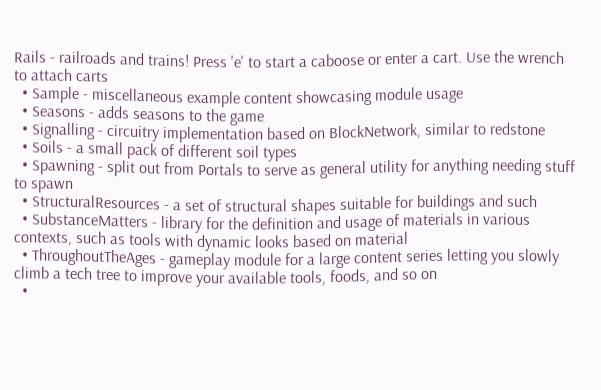Rails - railroads and trains! Press 'e' to start a caboose or enter a cart. Use the wrench to attach carts
  • Sample - miscellaneous example content showcasing module usage
  • Seasons - adds seasons to the game
  • Signalling - circuitry implementation based on BlockNetwork, similar to redstone
  • Soils - a small pack of different soil types
  • Spawning - split out from Portals to serve as general utility for anything needing stuff to spawn
  • StructuralResources - a set of structural shapes suitable for buildings and such
  • SubstanceMatters - library for the definition and usage of materials in various contexts, such as tools with dynamic looks based on material
  • ThroughoutTheAges - gameplay module for a large content series letting you slowly climb a tech tree to improve your available tools, foods, and so on
  •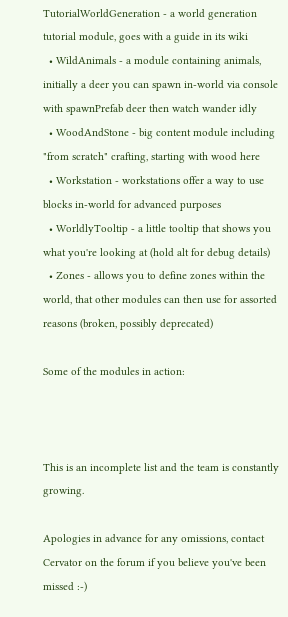TutorialWorldGeneration - a world generation tutorial module, goes with a guide in its wiki
  • WildAnimals - a module containing animals, initially a deer you can spawn in-world via console with spawnPrefab deer then watch wander idly
  • WoodAndStone - big content module including "from scratch" crafting, starting with wood here
  • Workstation - workstations offer a way to use blocks in-world for advanced purposes
  • WorldlyTooltip - a little tooltip that shows you what you're looking at (hold alt for debug details)
  • Zones - allows you to define zones within the world, that other modules can then use for assorted reasons (broken, possibly deprecated)

Some of the modules in action:



This is an incomplete list and the team is constantly growing.

Apologies in advance for any omissions, contact Cervator on the forum if you believe you've been missed :-)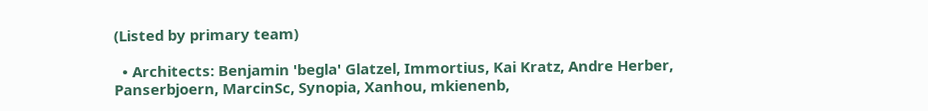(Listed by primary team)

  • Architects: Benjamin 'begla' Glatzel, Immortius, Kai Kratz, Andre Herber, Panserbjoern, MarcinSc, Synopia, Xanhou, mkienenb,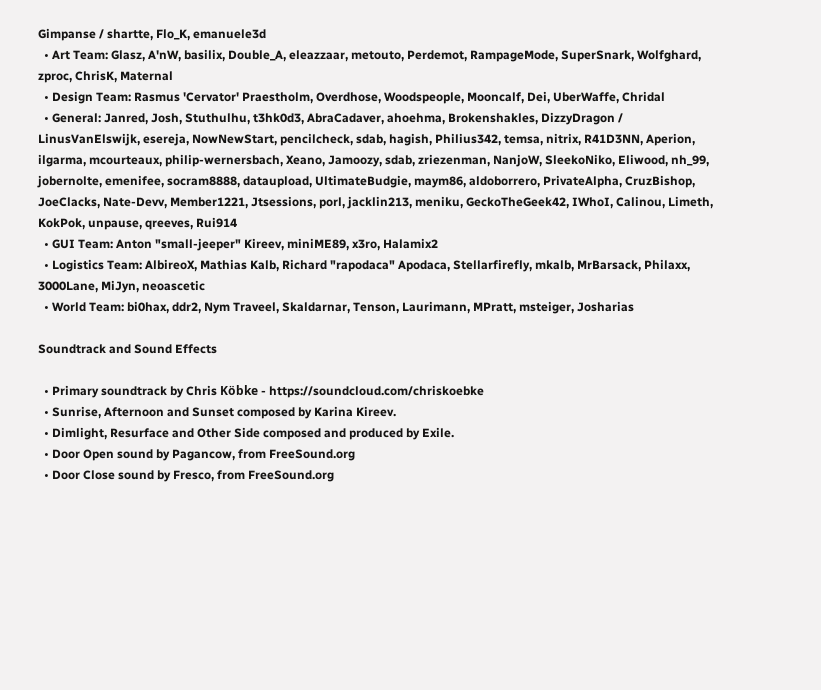Gimpanse / shartte, Flo_K, emanuele3d
  • Art Team: Glasz, A'nW, basilix, Double_A, eleazzaar, metouto, Perdemot, RampageMode, SuperSnark, Wolfghard, zproc, ChrisK, Maternal
  • Design Team: Rasmus 'Cervator' Praestholm, Overdhose, Woodspeople, Mooncalf, Dei, UberWaffe, Chridal
  • General: Janred, Josh, Stuthulhu, t3hk0d3, AbraCadaver, ahoehma, Brokenshakles, DizzyDragon / LinusVanElswijk, esereja, NowNewStart, pencilcheck, sdab, hagish, Philius342, temsa, nitrix, R41D3NN, Aperion, ilgarma, mcourteaux, philip-wernersbach, Xeano, Jamoozy, sdab, zriezenman, NanjoW, SleekoNiko, Eliwood, nh_99, jobernolte, emenifee, socram8888, dataupload, UltimateBudgie, maym86, aldoborrero, PrivateAlpha, CruzBishop, JoeClacks, Nate-Devv, Member1221, Jtsessions, porl, jacklin213, meniku, GeckoTheGeek42, IWhoI, Calinou, Limeth, KokPok, unpause, qreeves, Rui914
  • GUI Team: Anton "small-jeeper" Kireev, miniME89, x3ro, Halamix2
  • Logistics Team: AlbireoX, Mathias Kalb, Richard "rapodaca" Apodaca, Stellarfirefly, mkalb, MrBarsack, Philaxx, 3000Lane, MiJyn, neoascetic
  • World Team: bi0hax, ddr2, Nym Traveel, Skaldarnar, Tenson, Laurimann, MPratt, msteiger, Josharias

Soundtrack and Sound Effects

  • Primary soundtrack by Chris Köbke - https://soundcloud.com/chriskoebke
  • Sunrise, Afternoon and Sunset composed by Karina Kireev.
  • Dimlight, Resurface and Other Side composed and produced by Exile.
  • Door Open sound by Pagancow, from FreeSound.org
  • Door Close sound by Fresco, from FreeSound.org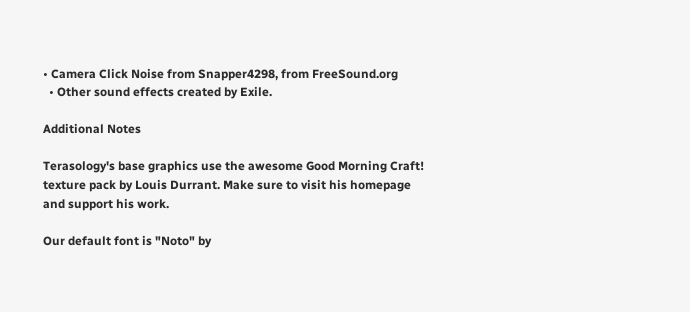• Camera Click Noise from Snapper4298, from FreeSound.org
  • Other sound effects created by Exile.

Additional Notes

Terasology's base graphics use the awesome Good Morning Craft! texture pack by Louis Durrant. Make sure to visit his homepage and support his work.

Our default font is "Noto" by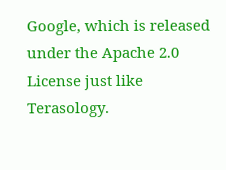Google, which is released under the Apache 2.0 License just like Terasology.